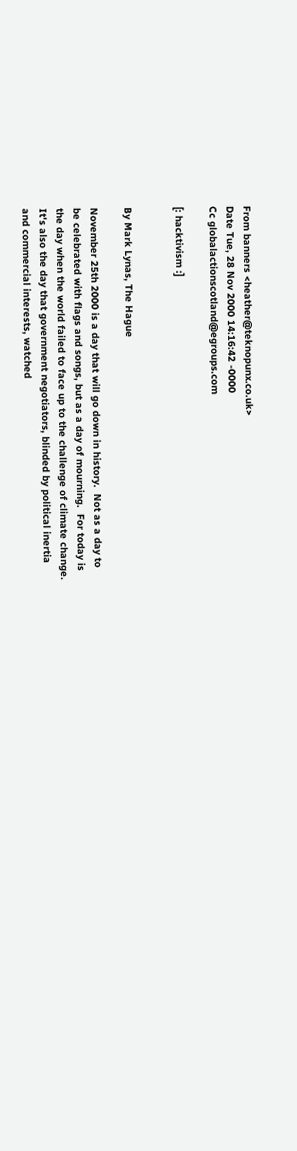From banners <heather@teknopunx.co.uk>
Date Tue, 28 Nov 2000 14:16:42 -0000
Cc globalactionscotland@egroups.com

[: hacktivism :]


By Mark Lynas, The Hague

November 25th 2000 is a day that will go down in history.  Not as a day to
be celebrated with flags and songs, but as a day of mourning.  For today is
the day when the world failed to face up to the challenge of climate change.
It's also the day that government negotiators, blinded by political inertia
and commercial interests, watched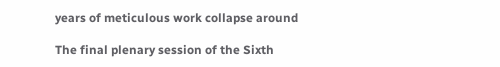years of meticulous work collapse around

The final plenary session of the Sixth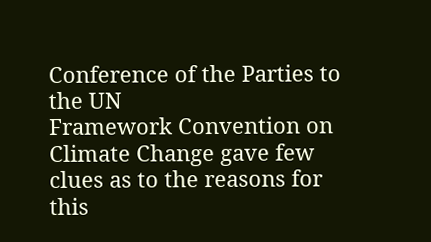Conference of the Parties to the UN
Framework Convention on Climate Change gave few clues as to the reasons for
this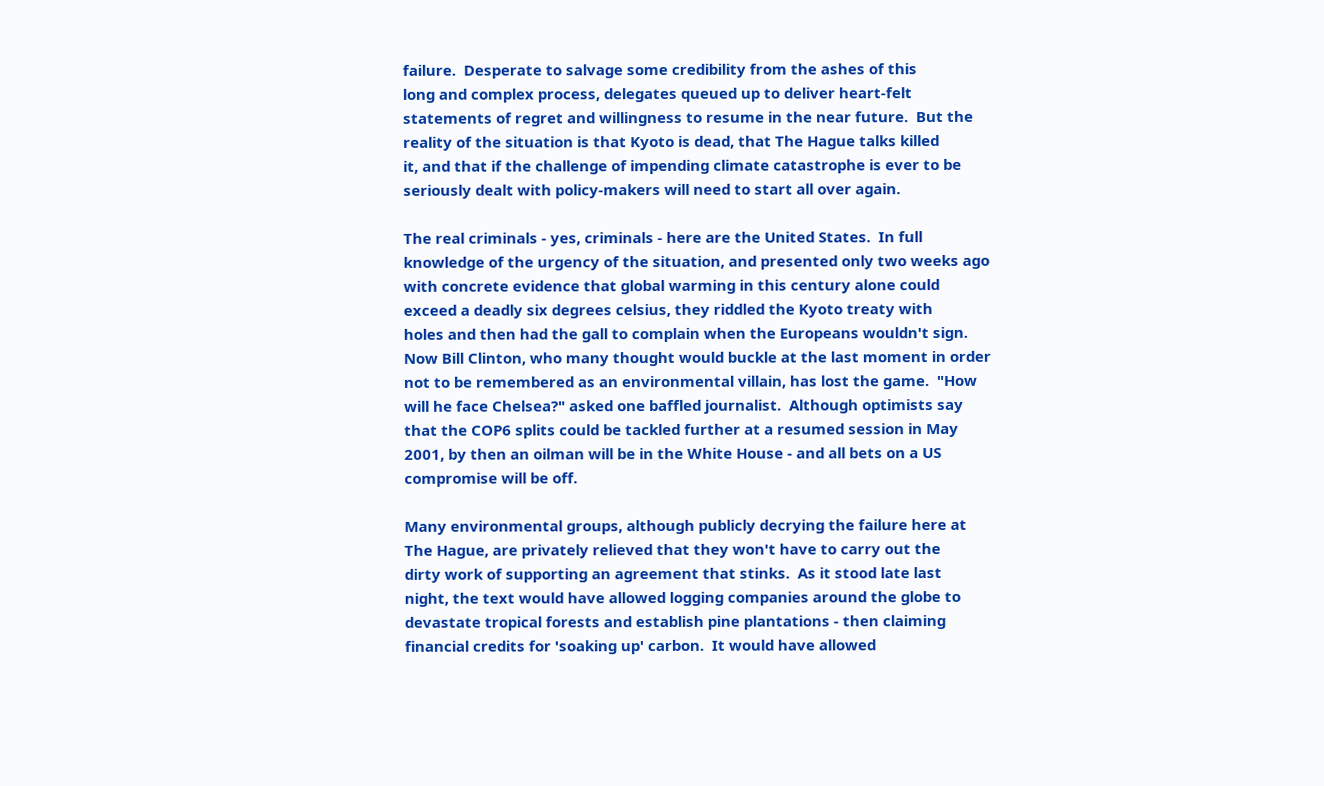failure.  Desperate to salvage some credibility from the ashes of this
long and complex process, delegates queued up to deliver heart-felt
statements of regret and willingness to resume in the near future.  But the
reality of the situation is that Kyoto is dead, that The Hague talks killed
it, and that if the challenge of impending climate catastrophe is ever to be
seriously dealt with policy-makers will need to start all over again.

The real criminals - yes, criminals - here are the United States.  In full
knowledge of the urgency of the situation, and presented only two weeks ago
with concrete evidence that global warming in this century alone could
exceed a deadly six degrees celsius, they riddled the Kyoto treaty with
holes and then had the gall to complain when the Europeans wouldn't sign.
Now Bill Clinton, who many thought would buckle at the last moment in order
not to be remembered as an environmental villain, has lost the game.  "How
will he face Chelsea?" asked one baffled journalist.  Although optimists say
that the COP6 splits could be tackled further at a resumed session in May
2001, by then an oilman will be in the White House - and all bets on a US
compromise will be off.

Many environmental groups, although publicly decrying the failure here at
The Hague, are privately relieved that they won't have to carry out the
dirty work of supporting an agreement that stinks.  As it stood late last
night, the text would have allowed logging companies around the globe to
devastate tropical forests and establish pine plantations - then claiming
financial credits for 'soaking up' carbon.  It would have allowed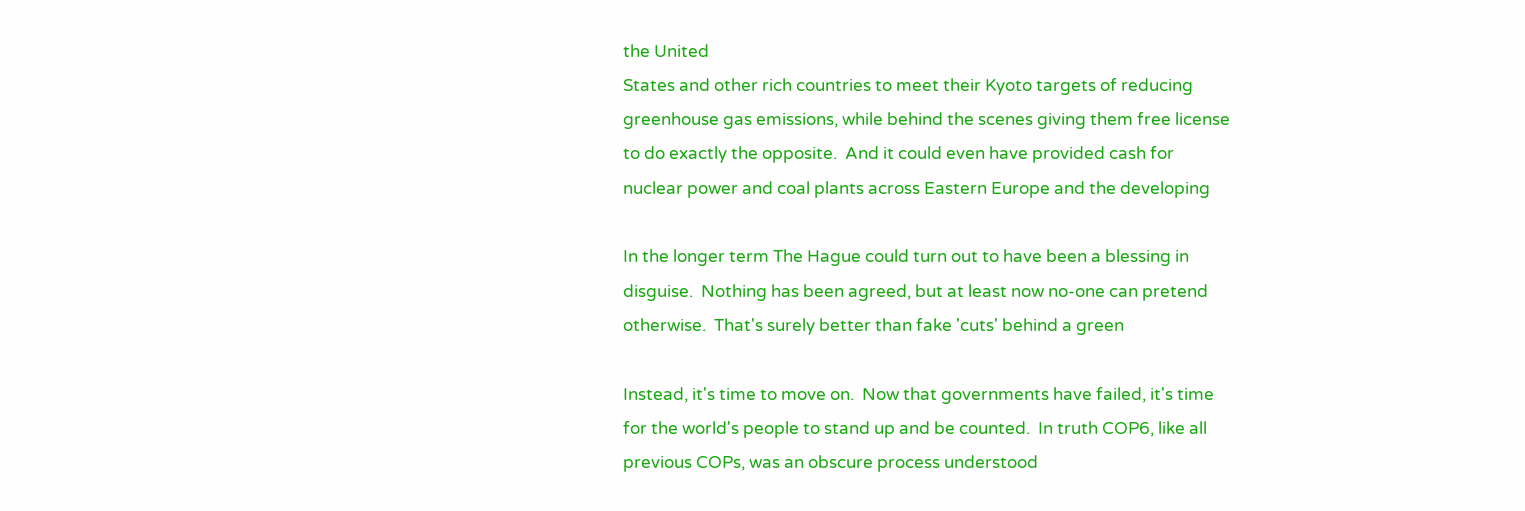the United
States and other rich countries to meet their Kyoto targets of reducing
greenhouse gas emissions, while behind the scenes giving them free license
to do exactly the opposite.  And it could even have provided cash for
nuclear power and coal plants across Eastern Europe and the developing

In the longer term The Hague could turn out to have been a blessing in
disguise.  Nothing has been agreed, but at least now no-one can pretend
otherwise.  That's surely better than fake 'cuts' behind a green

Instead, it's time to move on.  Now that governments have failed, it's time
for the world's people to stand up and be counted.  In truth COP6, like all
previous COPs, was an obscure process understood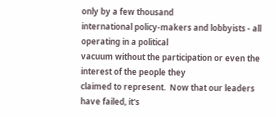only by a few thousand
international policy-makers and lobbyists - all operating in a political
vacuum without the participation or even the interest of the people they
claimed to represent.  Now that our leaders have failed, it's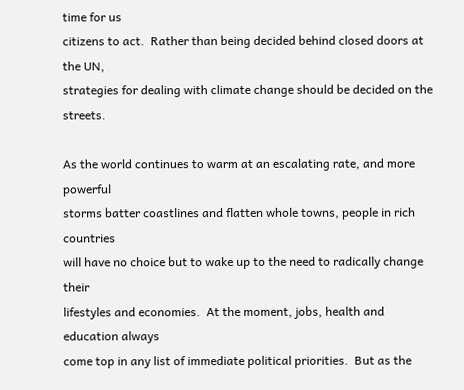time for us
citizens to act.  Rather than being decided behind closed doors at the UN,
strategies for dealing with climate change should be decided on the streets.

As the world continues to warm at an escalating rate, and more powerful
storms batter coastlines and flatten whole towns, people in rich countries
will have no choice but to wake up to the need to radically change their
lifestyles and economies.  At the moment, jobs, health and education always
come top in any list of immediate political priorities.  But as the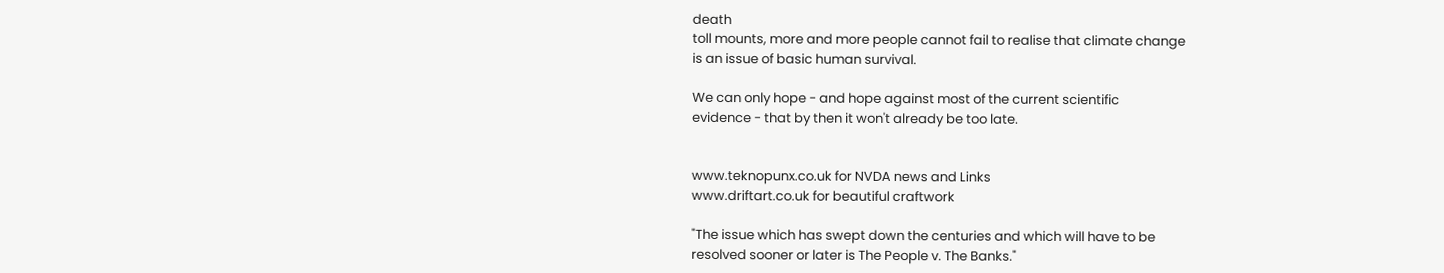death
toll mounts, more and more people cannot fail to realise that climate change
is an issue of basic human survival.

We can only hope - and hope against most of the current scientific
evidence - that by then it won't already be too late.


www.teknopunx.co.uk for NVDA news and Links
www.driftart.co.uk for beautiful craftwork

"The issue which has swept down the centuries and which will have to be
resolved sooner or later is The People v. The Banks."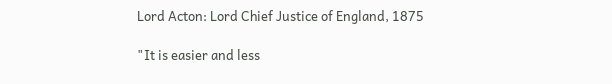Lord Acton: Lord Chief Justice of England, 1875

"It is easier and less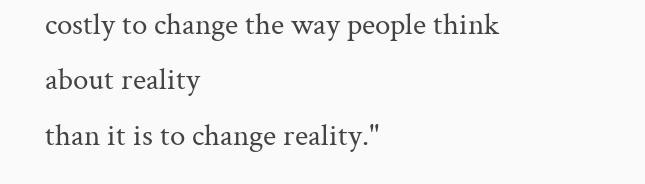costly to change the way people think about reality
than it is to change reality."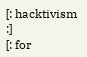[: hacktivism :]
[: for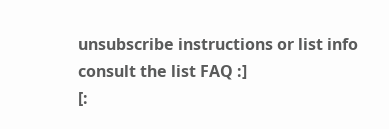unsubscribe instructions or list info consult the list FAQ :]
[: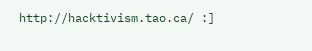http://hacktivism.tao.ca/ :]